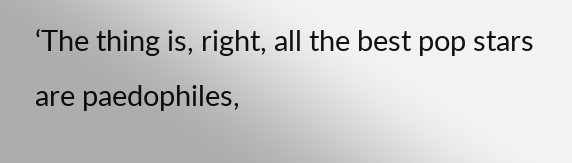‘The thing is, right, all the best pop stars are paedophiles,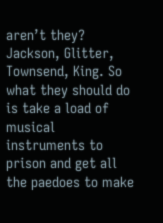aren’t they? Jackson, Glitter, Townsend, King. So what they should do is take a load of musical instruments to prison and get all the paedoes to make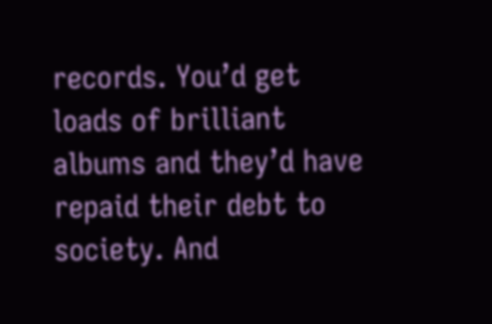records. You’d get loads of brilliant albums and they’d have repaid their debt to society. And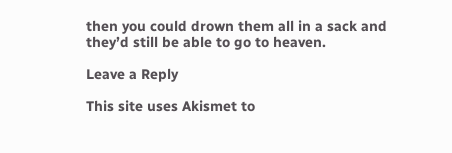then you could drown them all in a sack and they’d still be able to go to heaven.

Leave a Reply

This site uses Akismet to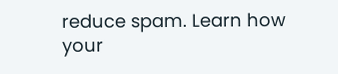reduce spam. Learn how your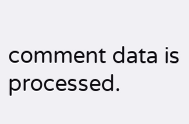comment data is processed.